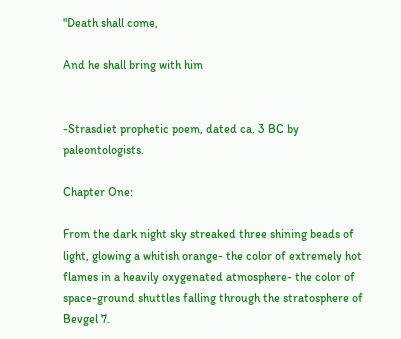"Death shall come,

And he shall bring with him


-Strasdiet prophetic poem, dated ca. 3 BC by paleontologists.

Chapter One:

From the dark night sky streaked three shining beads of light, glowing a whitish orange- the color of extremely hot flames in a heavily oxygenated atmosphere- the color of space-ground shuttles falling through the stratosphere of Bevgel 7.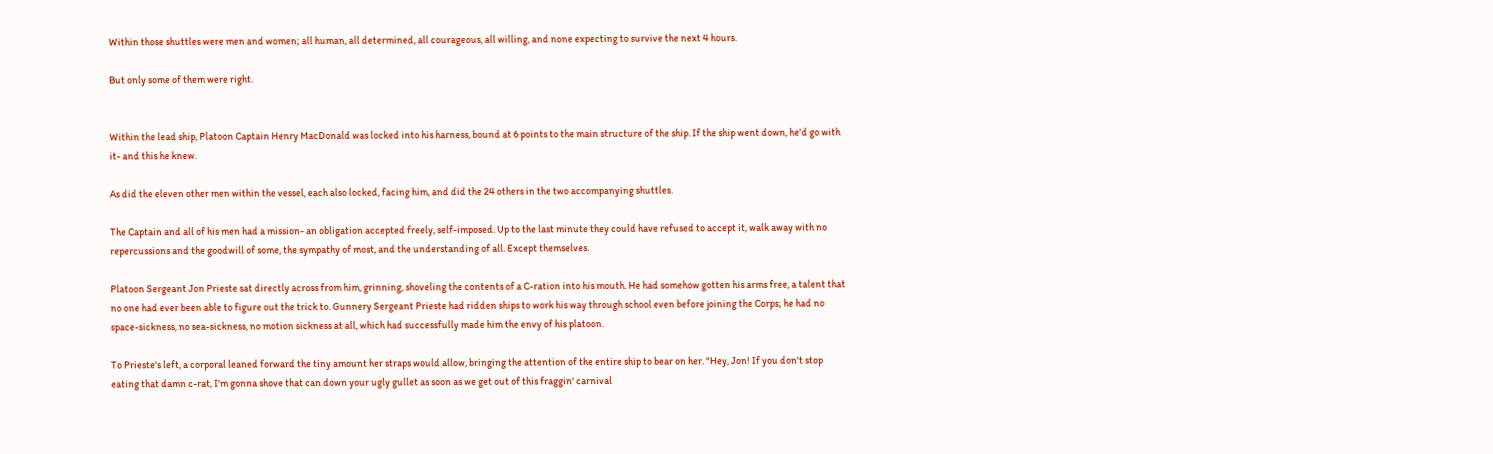Within those shuttles were men and women; all human, all determined, all courageous, all willing, and none expecting to survive the next 4 hours.

But only some of them were right.


Within the lead ship, Platoon Captain Henry MacDonald was locked into his harness, bound at 6 points to the main structure of the ship. If the ship went down, he'd go with it- and this he knew.

As did the eleven other men within the vessel, each also locked, facing him, and did the 24 others in the two accompanying shuttles.

The Captain and all of his men had a mission- an obligation accepted freely, self-imposed. Up to the last minute they could have refused to accept it, walk away with no repercussions and the goodwill of some, the sympathy of most, and the understanding of all. Except themselves.

Platoon Sergeant Jon Prieste sat directly across from him, grinning, shoveling the contents of a C-ration into his mouth. He had somehow gotten his arms free, a talent that no one had ever been able to figure out the trick to. Gunnery Sergeant Prieste had ridden ships to work his way through school even before joining the Corps; he had no space-sickness, no sea-sickness, no motion sickness at all, which had successfully made him the envy of his platoon.

To Prieste's left, a corporal leaned forward the tiny amount her straps would allow, bringing the attention of the entire ship to bear on her. "Hey, Jon! If you don't stop eating that damn c-rat, I'm gonna shove that can down your ugly gullet as soon as we get out of this fraggin' carnival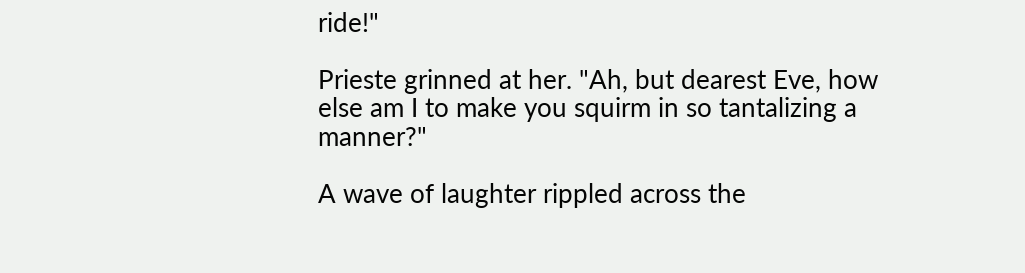ride!"

Prieste grinned at her. "Ah, but dearest Eve, how else am I to make you squirm in so tantalizing a manner?"

A wave of laughter rippled across the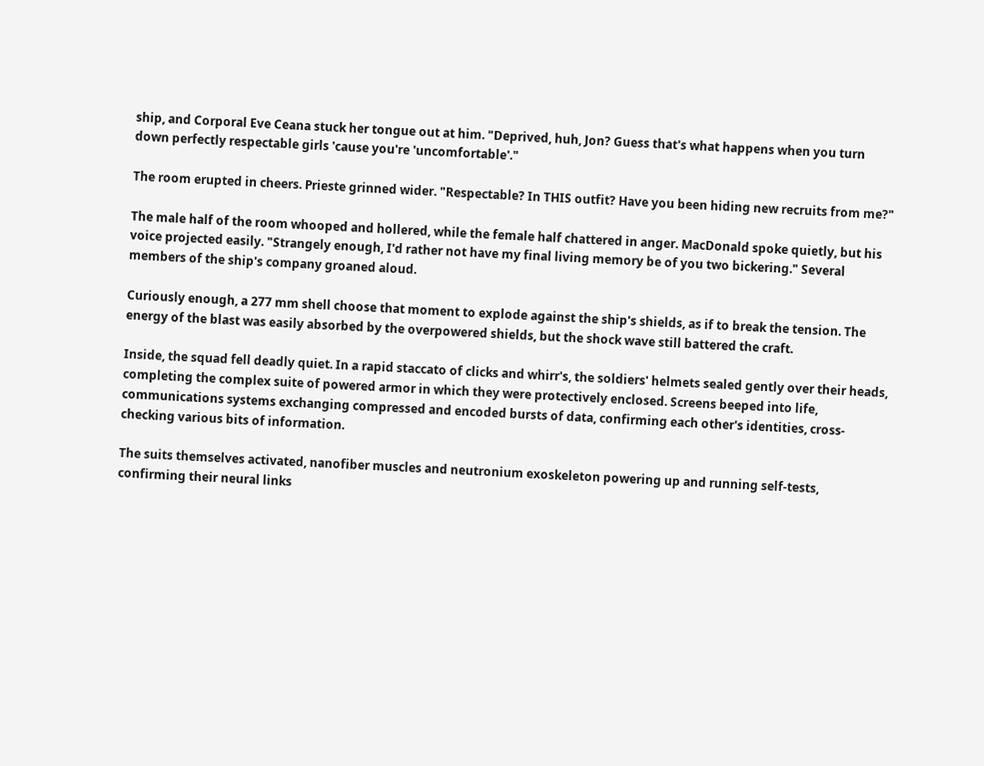ship, and Corporal Eve Ceana stuck her tongue out at him. "Deprived, huh, Jon? Guess that's what happens when you turn down perfectly respectable girls 'cause you're 'uncomfortable'."

The room erupted in cheers. Prieste grinned wider. "Respectable? In THIS outfit? Have you been hiding new recruits from me?"

The male half of the room whooped and hollered, while the female half chattered in anger. MacDonald spoke quietly, but his voice projected easily. "Strangely enough, I'd rather not have my final living memory be of you two bickering." Several members of the ship's company groaned aloud.

Curiously enough, a 277 mm shell choose that moment to explode against the ship's shields, as if to break the tension. The energy of the blast was easily absorbed by the overpowered shields, but the shock wave still battered the craft.

Inside, the squad fell deadly quiet. In a rapid staccato of clicks and whirr's, the soldiers' helmets sealed gently over their heads, completing the complex suite of powered armor in which they were protectively enclosed. Screens beeped into life, communications systems exchanging compressed and encoded bursts of data, confirming each other's identities, cross-checking various bits of information.

The suits themselves activated, nanofiber muscles and neutronium exoskeleton powering up and running self-tests, confirming their neural links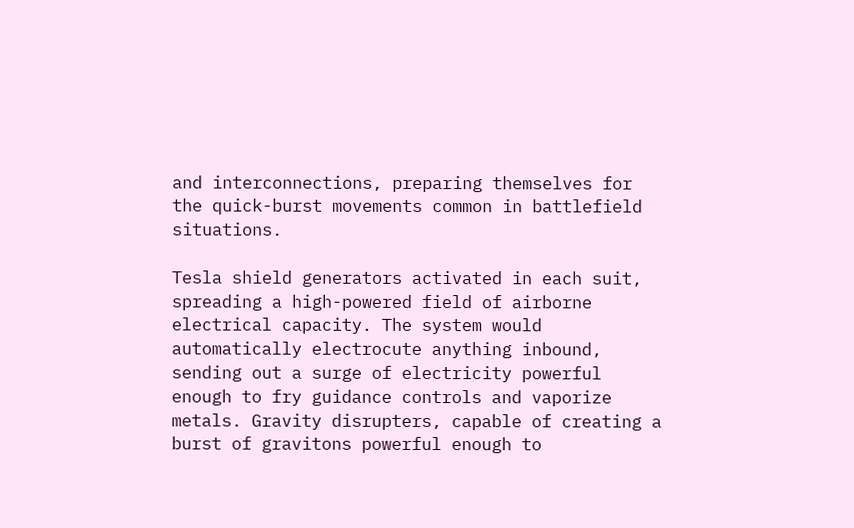and interconnections, preparing themselves for the quick-burst movements common in battlefield situations.

Tesla shield generators activated in each suit, spreading a high-powered field of airborne electrical capacity. The system would automatically electrocute anything inbound, sending out a surge of electricity powerful enough to fry guidance controls and vaporize metals. Gravity disrupters, capable of creating a burst of gravitons powerful enough to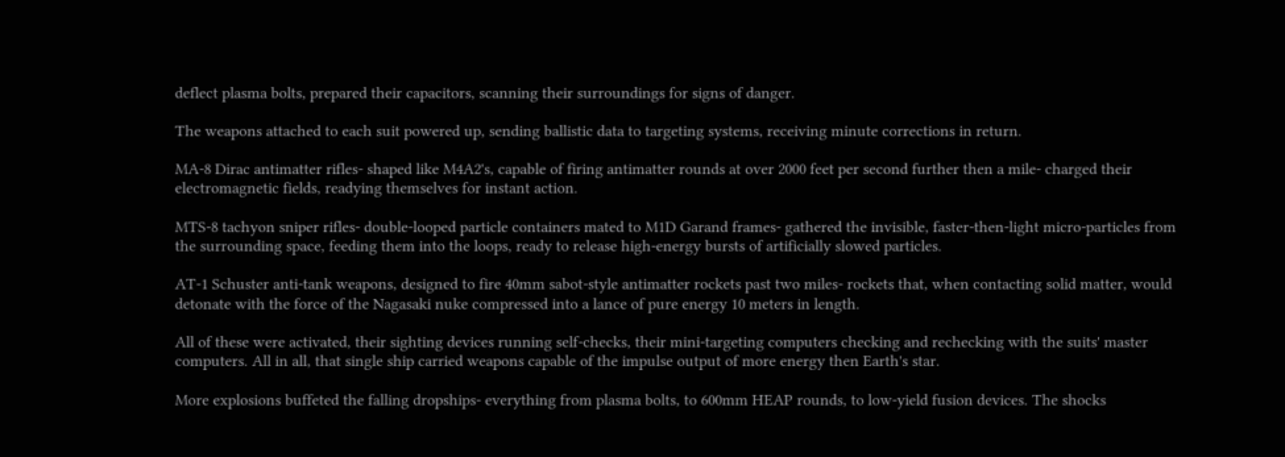deflect plasma bolts, prepared their capacitors, scanning their surroundings for signs of danger.

The weapons attached to each suit powered up, sending ballistic data to targeting systems, receiving minute corrections in return.

MA-8 Dirac antimatter rifles- shaped like M4A2's, capable of firing antimatter rounds at over 2000 feet per second further then a mile- charged their electromagnetic fields, readying themselves for instant action.

MTS-8 tachyon sniper rifles- double-looped particle containers mated to M1D Garand frames- gathered the invisible, faster-then-light micro-particles from the surrounding space, feeding them into the loops, ready to release high-energy bursts of artificially slowed particles.

AT-1 Schuster anti-tank weapons, designed to fire 40mm sabot-style antimatter rockets past two miles- rockets that, when contacting solid matter, would detonate with the force of the Nagasaki nuke compressed into a lance of pure energy 10 meters in length.

All of these were activated, their sighting devices running self-checks, their mini-targeting computers checking and rechecking with the suits' master computers. All in all, that single ship carried weapons capable of the impulse output of more energy then Earth's star.

More explosions buffeted the falling dropships- everything from plasma bolts, to 600mm HEAP rounds, to low-yield fusion devices. The shocks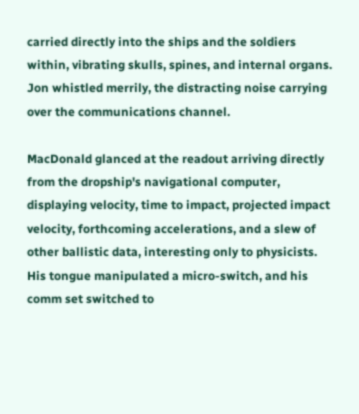carried directly into the ships and the soldiers within, vibrating skulls, spines, and internal organs. Jon whistled merrily, the distracting noise carrying over the communications channel.

MacDonald glanced at the readout arriving directly from the dropship's navigational computer, displaying velocity, time to impact, projected impact velocity, forthcoming accelerations, and a slew of other ballistic data, interesting only to physicists. His tongue manipulated a micro-switch, and his comm set switched to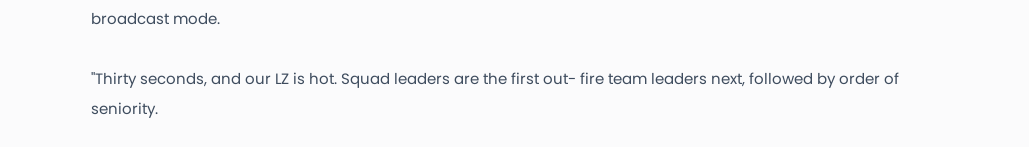broadcast mode.

"Thirty seconds, and our LZ is hot. Squad leaders are the first out- fire team leaders next, followed by order of seniority.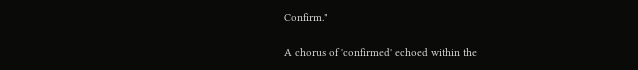Confirm."

A chorus of 'confirmed' echoed within the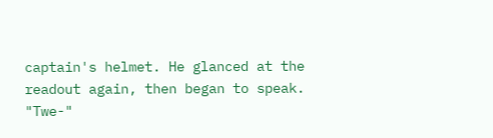captain's helmet. He glanced at the readout again, then began to speak. "Twe-"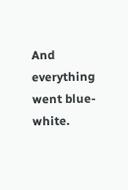And everything went blue-white.